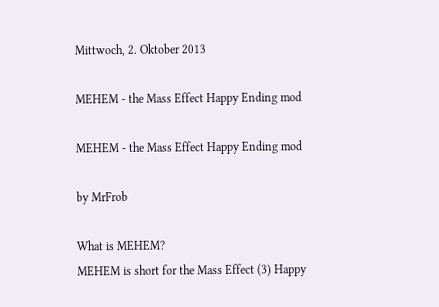Mittwoch, 2. Oktober 2013

MEHEM - the Mass Effect Happy Ending mod

MEHEM - the Mass Effect Happy Ending mod

by MrFrob

What is MEHEM?
MEHEM is short for the Mass Effect (3) Happy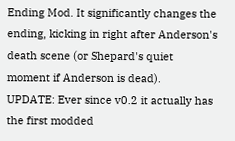Ending Mod. It significantly changes the ending, kicking in right after Anderson's death scene (or Shepard's quiet moment if Anderson is dead).
UPDATE: Ever since v0.2 it actually has the first modded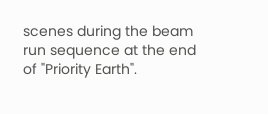scenes during the beam run sequence at the end of "Priority Earth".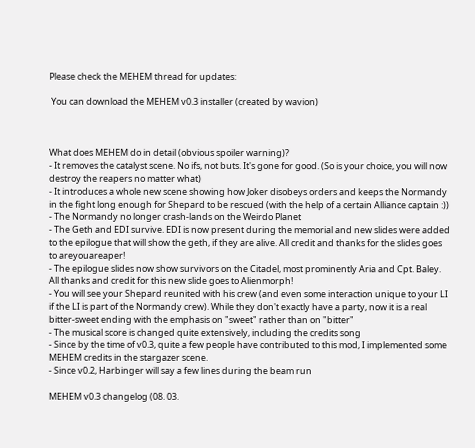Please check the MEHEM thread for updates:

 You can download the MEHEM v0.3 installer (created by wavion)



What does MEHEM do in detail (obvious spoiler warning)?
- It removes the catalyst scene. No ifs, not buts. It's gone for good. (So is your choice, you will now destroy the reapers no matter what)
- It introduces a whole new scene showing how Joker disobeys orders and keeps the Normandy in the fight long enough for Shepard to be rescued (with the help of a certain Alliance captain :))
- The Normandy no longer crash-lands on the Weirdo Planet
- The Geth and EDI survive. EDI is now present during the memorial and new slides were added to the epilogue that will show the geth, if they are alive. All credit and thanks for the slides goes to areyouareaper!
- The epilogue slides now show survivors on the Citadel, most prominently Aria and Cpt. Baley. All thanks and credit for this new slide goes to Alienmorph!
- You will see your Shepard reunited with his crew (and even some interaction unique to your LI if the LI is part of the Normandy crew). While they don't exactly have a party, now it is a real bitter-sweet ending with the emphasis on "sweet" rather than on "bitter"
- The musical score is changed quite extensively, including the credits song
- Since by the time of v0.3, quite a few people have contributed to this mod, I implemented some MEHEM credits in the stargazer scene.
- Since v0.2, Harbinger will say a few lines during the beam run

MEHEM v0.3 changelog (08. 03.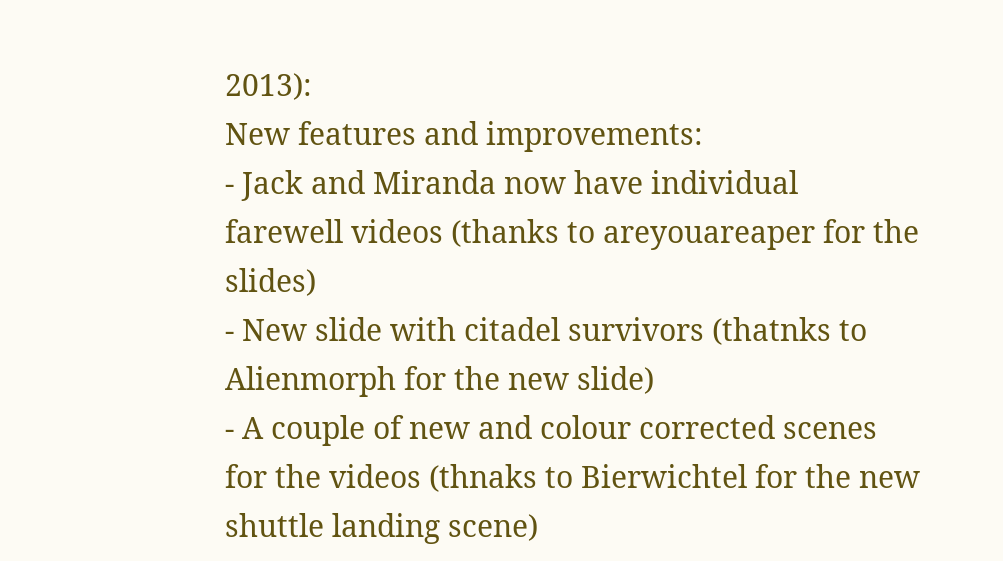2013):
New features and improvements:
- Jack and Miranda now have individual farewell videos (thanks to areyouareaper for the slides)
- New slide with citadel survivors (thatnks to Alienmorph for the new slide)
- A couple of new and colour corrected scenes for the videos (thnaks to Bierwichtel for the new shuttle landing scene)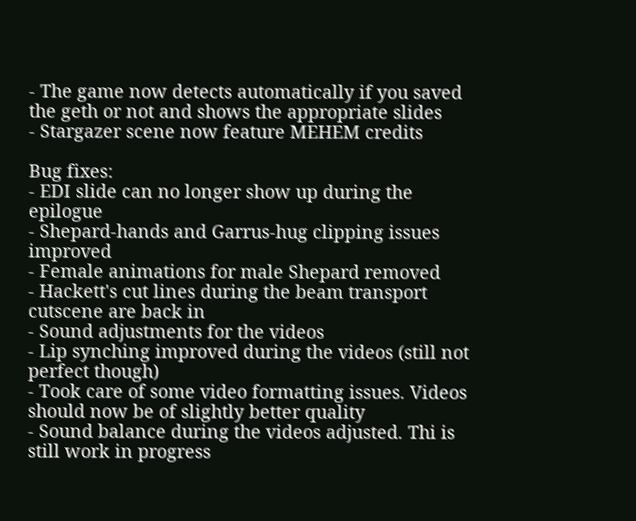- The game now detects automatically if you saved the geth or not and shows the appropriate slides
- Stargazer scene now feature MEHEM credits

Bug fixes:
- EDI slide can no longer show up during the epilogue
- Shepard-hands and Garrus-hug clipping issues improved
- Female animations for male Shepard removed
- Hackett's cut lines during the beam transport cutscene are back in
- Sound adjustments for the videos
- Lip synching improved during the videos (still not perfect though)
- Took care of some video formatting issues. Videos should now be of slightly better quality
- Sound balance during the videos adjusted. Thi is still work in progress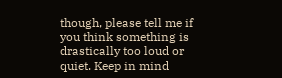though, please tell me if you think something is drastically too loud or quiet. Keep in mind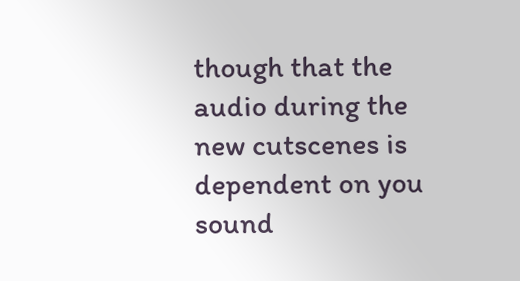though that the audio during the new cutscenes is dependent on you sound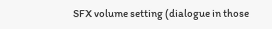SFX volume setting (dialogue in those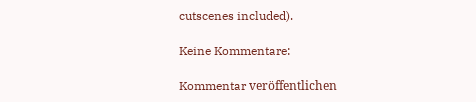cutscenes included).

Keine Kommentare:

Kommentar veröffentlichen